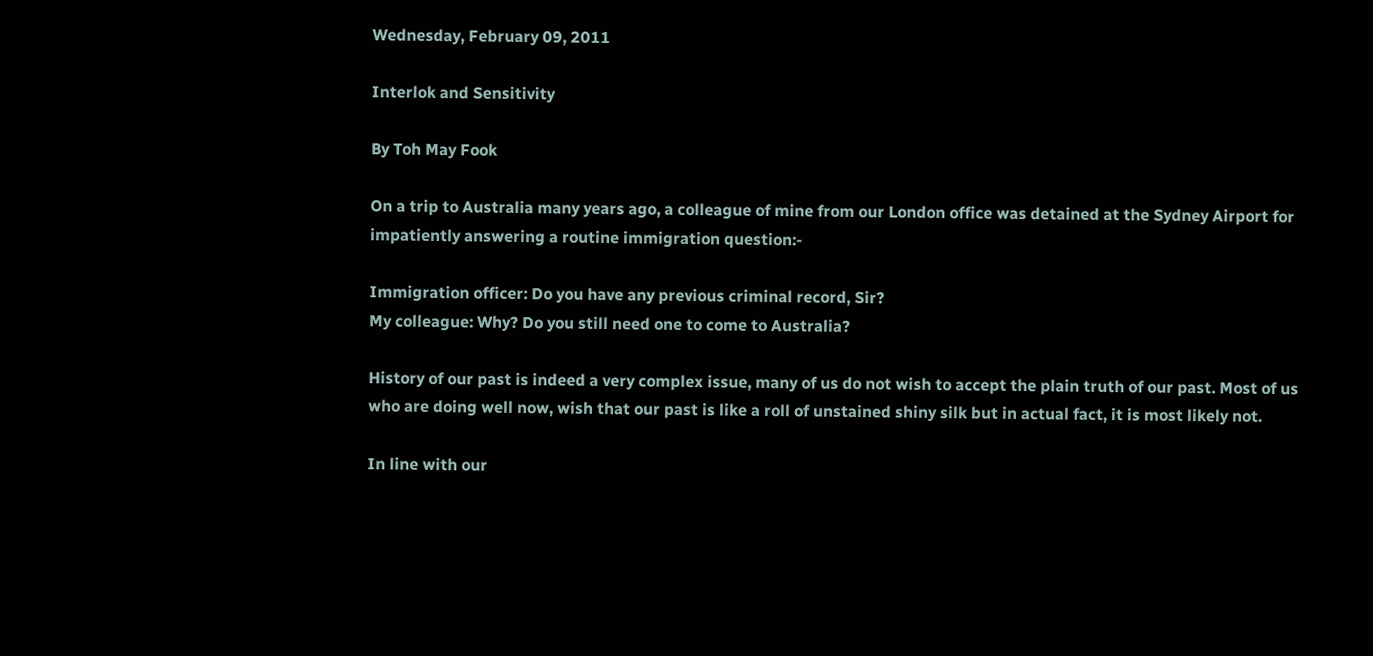Wednesday, February 09, 2011

Interlok and Sensitivity

By Toh May Fook

On a trip to Australia many years ago, a colleague of mine from our London office was detained at the Sydney Airport for impatiently answering a routine immigration question:-

Immigration officer: Do you have any previous criminal record, Sir?
My colleague: Why? Do you still need one to come to Australia?

History of our past is indeed a very complex issue, many of us do not wish to accept the plain truth of our past. Most of us who are doing well now, wish that our past is like a roll of unstained shiny silk but in actual fact, it is most likely not.

In line with our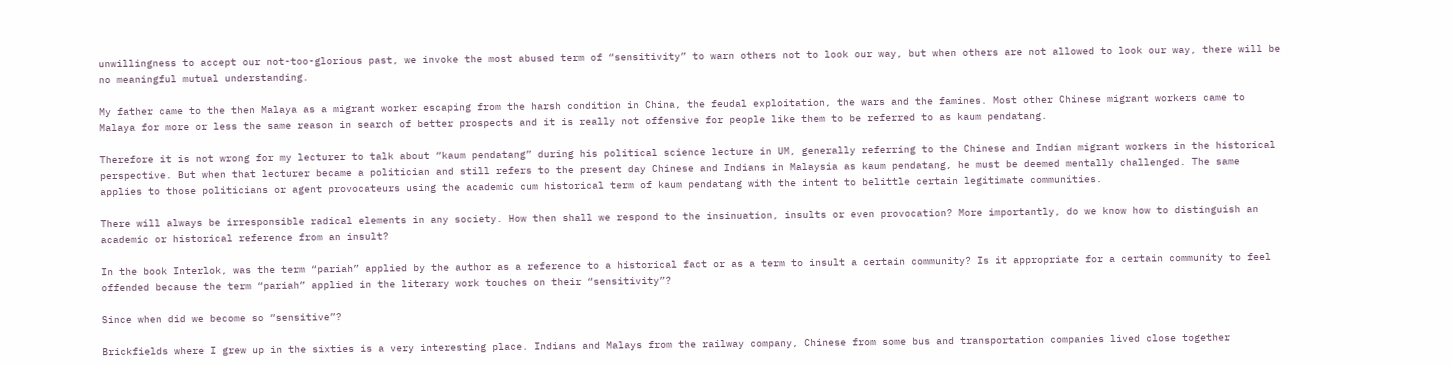unwillingness to accept our not-too-glorious past, we invoke the most abused term of “sensitivity” to warn others not to look our way, but when others are not allowed to look our way, there will be no meaningful mutual understanding.

My father came to the then Malaya as a migrant worker escaping from the harsh condition in China, the feudal exploitation, the wars and the famines. Most other Chinese migrant workers came to Malaya for more or less the same reason in search of better prospects and it is really not offensive for people like them to be referred to as kaum pendatang.

Therefore it is not wrong for my lecturer to talk about “kaum pendatang” during his political science lecture in UM, generally referring to the Chinese and Indian migrant workers in the historical perspective. But when that lecturer became a politician and still refers to the present day Chinese and Indians in Malaysia as kaum pendatang, he must be deemed mentally challenged. The same applies to those politicians or agent provocateurs using the academic cum historical term of kaum pendatang with the intent to belittle certain legitimate communities.

There will always be irresponsible radical elements in any society. How then shall we respond to the insinuation, insults or even provocation? More importantly, do we know how to distinguish an academic or historical reference from an insult?

In the book Interlok, was the term “pariah” applied by the author as a reference to a historical fact or as a term to insult a certain community? Is it appropriate for a certain community to feel offended because the term “pariah” applied in the literary work touches on their “sensitivity”?

Since when did we become so “sensitive”?

Brickfields where I grew up in the sixties is a very interesting place. Indians and Malays from the railway company, Chinese from some bus and transportation companies lived close together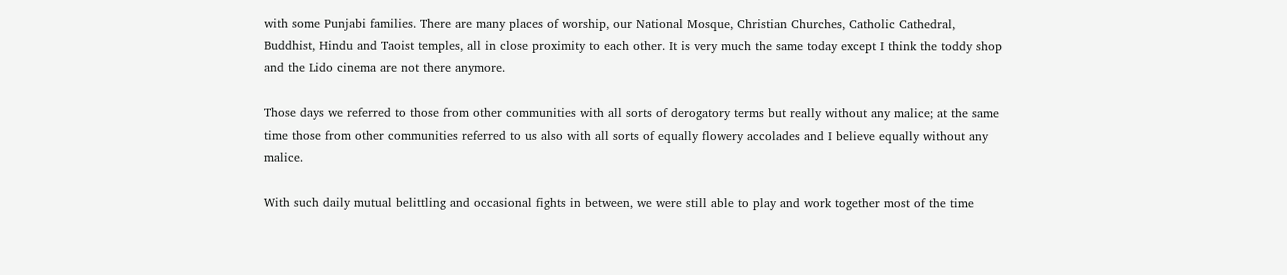with some Punjabi families. There are many places of worship, our National Mosque, Christian Churches, Catholic Cathedral, Buddhist, Hindu and Taoist temples, all in close proximity to each other. It is very much the same today except I think the toddy shop and the Lido cinema are not there anymore.

Those days we referred to those from other communities with all sorts of derogatory terms but really without any malice; at the same time those from other communities referred to us also with all sorts of equally flowery accolades and I believe equally without any malice.

With such daily mutual belittling and occasional fights in between, we were still able to play and work together most of the time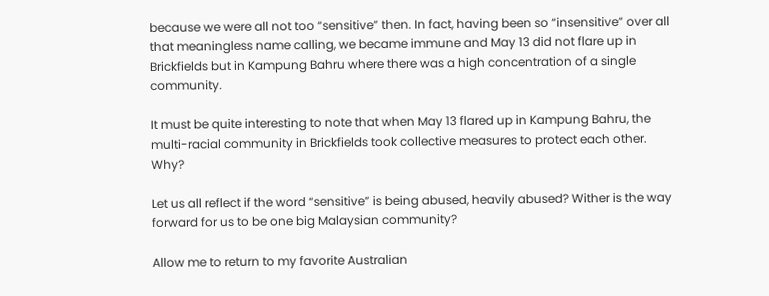because we were all not too “sensitive” then. In fact, having been so “insensitive” over all that meaningless name calling, we became immune and May 13 did not flare up in Brickfields but in Kampung Bahru where there was a high concentration of a single community.

It must be quite interesting to note that when May 13 flared up in Kampung Bahru, the multi-racial community in Brickfields took collective measures to protect each other. Why?

Let us all reflect if the word “sensitive” is being abused, heavily abused? Wither is the way forward for us to be one big Malaysian community?

Allow me to return to my favorite Australian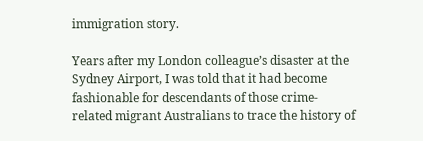immigration story.

Years after my London colleague’s disaster at the Sydney Airport, I was told that it had become fashionable for descendants of those crime-related migrant Australians to trace the history of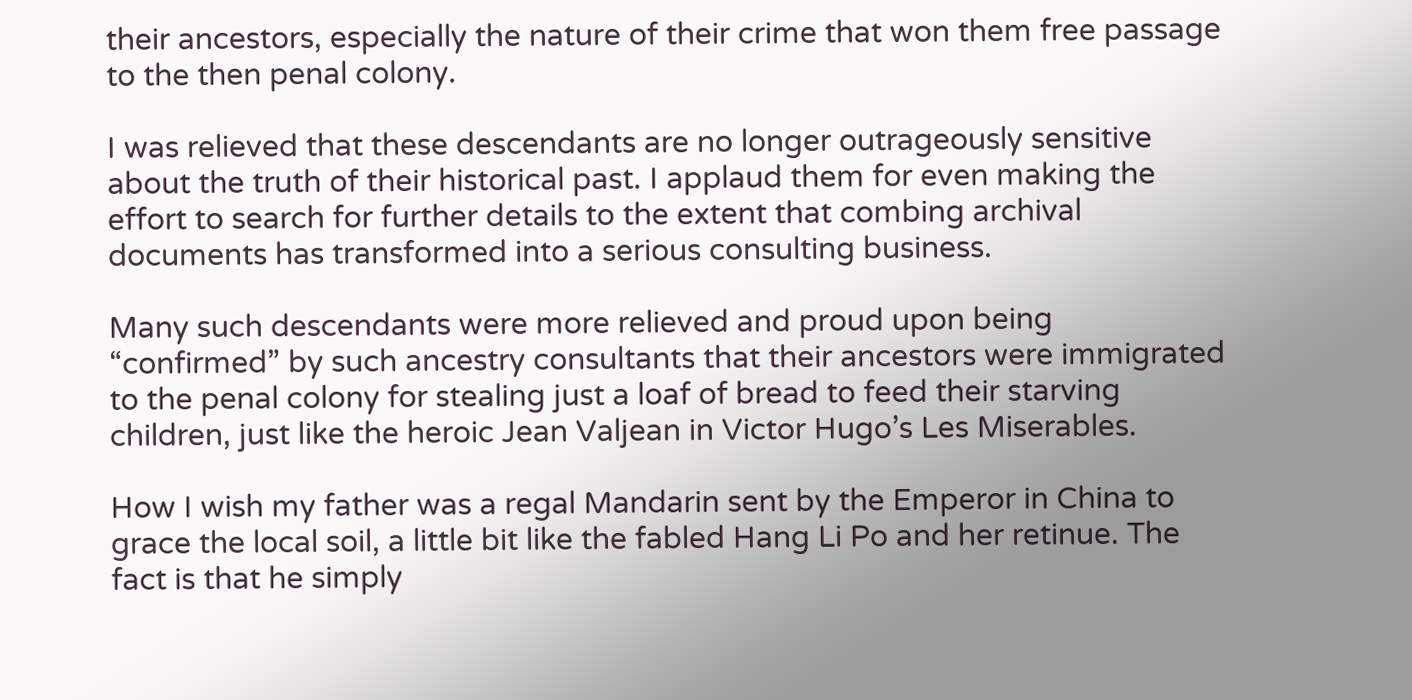their ancestors, especially the nature of their crime that won them free passage to the then penal colony.

I was relieved that these descendants are no longer outrageously sensitive about the truth of their historical past. I applaud them for even making the effort to search for further details to the extent that combing archival documents has transformed into a serious consulting business.

Many such descendants were more relieved and proud upon being “confirmed” by such ancestry consultants that their ancestors were immigrated to the penal colony for stealing just a loaf of bread to feed their starving children, just like the heroic Jean Valjean in Victor Hugo’s Les Miserables.

How I wish my father was a regal Mandarin sent by the Emperor in China to grace the local soil, a little bit like the fabled Hang Li Po and her retinue. The fact is that he simply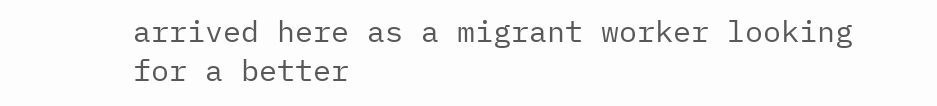arrived here as a migrant worker looking for a better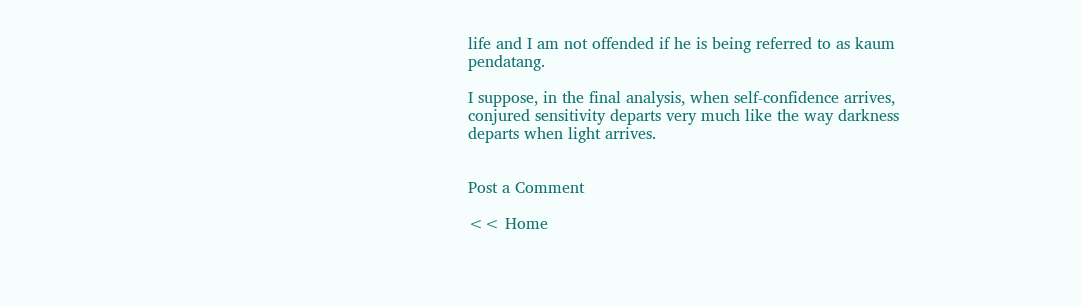life and I am not offended if he is being referred to as kaum pendatang.

I suppose, in the final analysis, when self-confidence arrives, conjured sensitivity departs very much like the way darkness departs when light arrives.


Post a Comment

<< Home